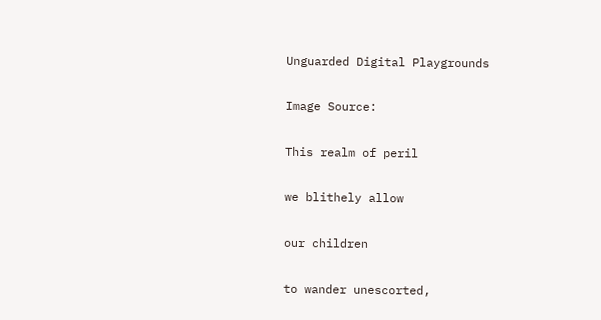Unguarded Digital Playgrounds

Image Source:

This realm of peril

we blithely allow

our children

to wander unescorted,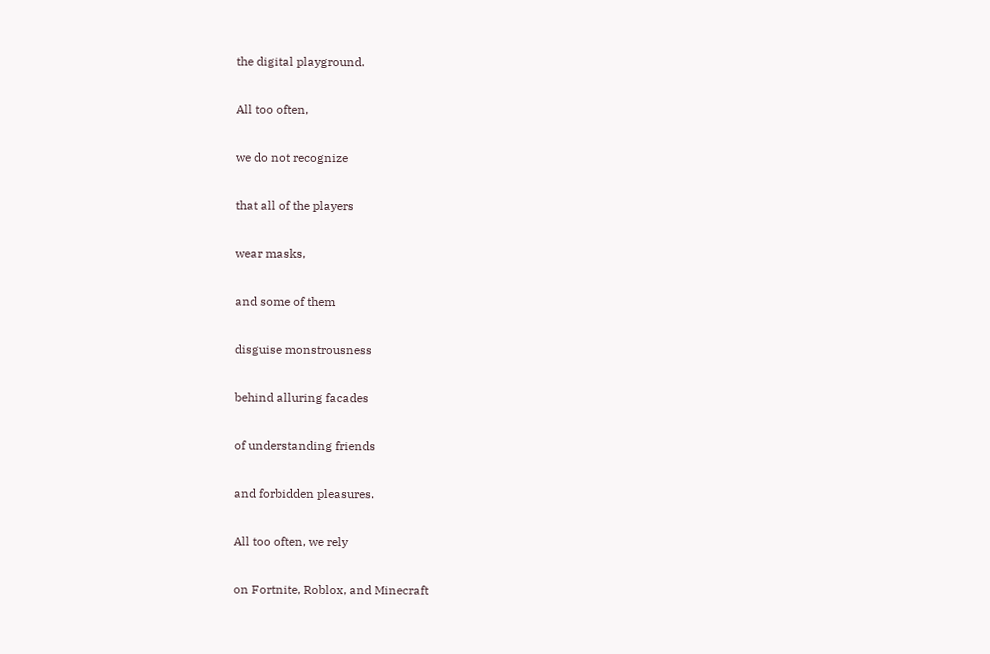the digital playground.

All too often,

we do not recognize

that all of the players

wear masks,

and some of them

disguise monstrousness

behind alluring facades

of understanding friends

and forbidden pleasures.

All too often, we rely

on Fortnite, Roblox, and Minecraft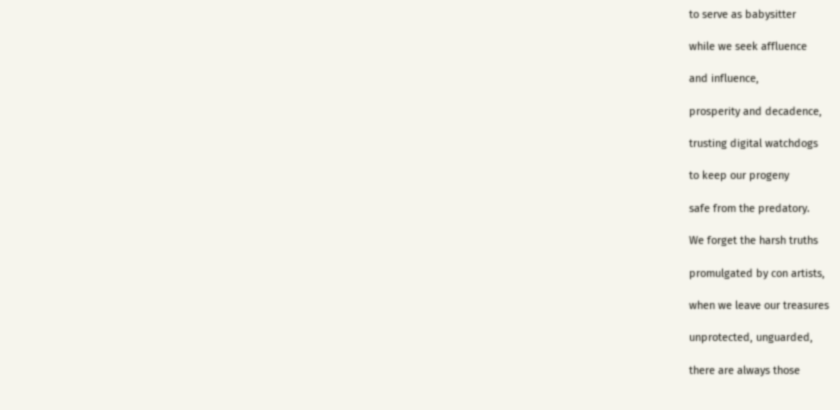to serve as babysitter

while we seek affluence

and influence,

prosperity and decadence,

trusting digital watchdogs

to keep our progeny

safe from the predatory.

We forget the harsh truths

promulgated by con artists,

when we leave our treasures

unprotected, unguarded,

there are always those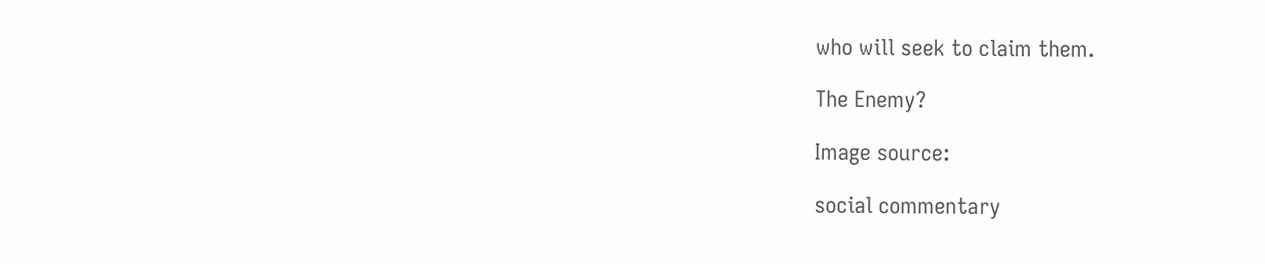who will seek to claim them.

The Enemy?

Image source:

social commentary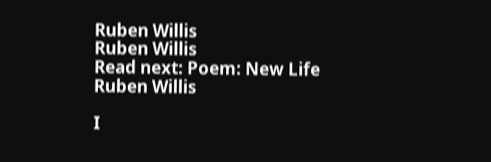Ruben Willis
Ruben Willis
Read next: Poem: New Life
Ruben Willis

I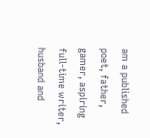am a published poet, father, gamer, aspiring full-time writer, husband and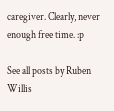caregiver. Clearly, never enough free time. :p

See all posts by Ruben Willis